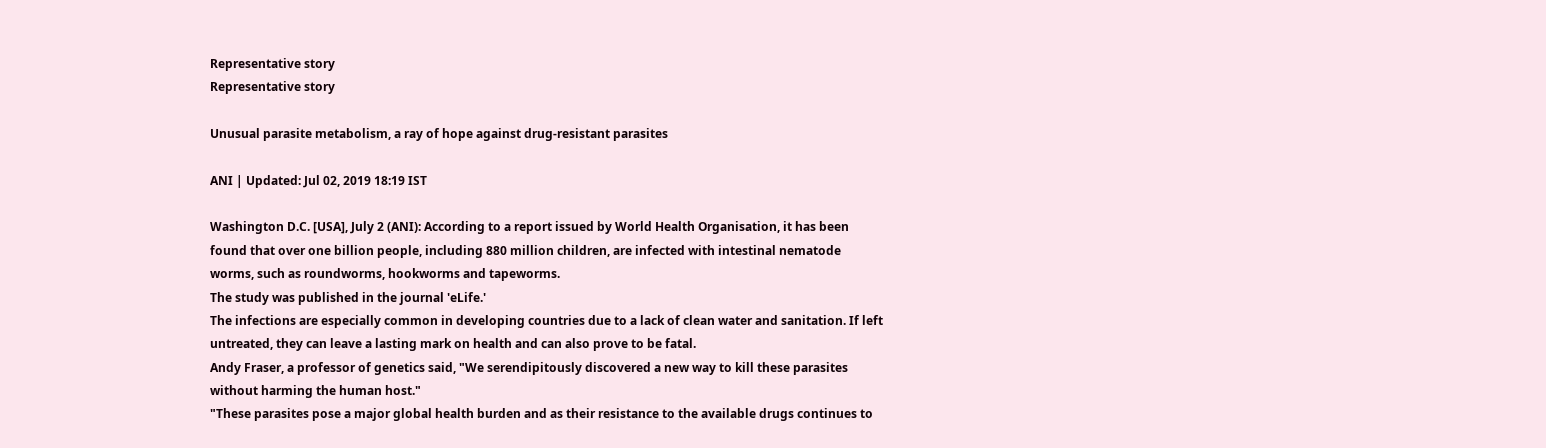Representative story
Representative story

Unusual parasite metabolism, a ray of hope against drug-resistant parasites

ANI | Updated: Jul 02, 2019 18:19 IST

Washington D.C. [USA], July 2 (ANI): According to a report issued by World Health Organisation, it has been found that over one billion people, including 880 million children, are infected with intestinal nematode worms, such as roundworms, hookworms and tapeworms.
The study was published in the journal 'eLife.'
The infections are especially common in developing countries due to a lack of clean water and sanitation. If left untreated, they can leave a lasting mark on health and can also prove to be fatal.
Andy Fraser, a professor of genetics said, "We serendipitously discovered a new way to kill these parasites without harming the human host."
"These parasites pose a major global health burden and as their resistance to the available drugs continues to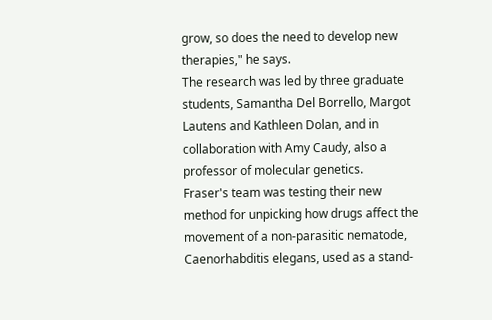grow, so does the need to develop new therapies," he says.
The research was led by three graduate students, Samantha Del Borrello, Margot Lautens and Kathleen Dolan, and in collaboration with Amy Caudy, also a professor of molecular genetics.
Fraser's team was testing their new method for unpicking how drugs affect the movement of a non-parasitic nematode, Caenorhabditis elegans, used as a stand-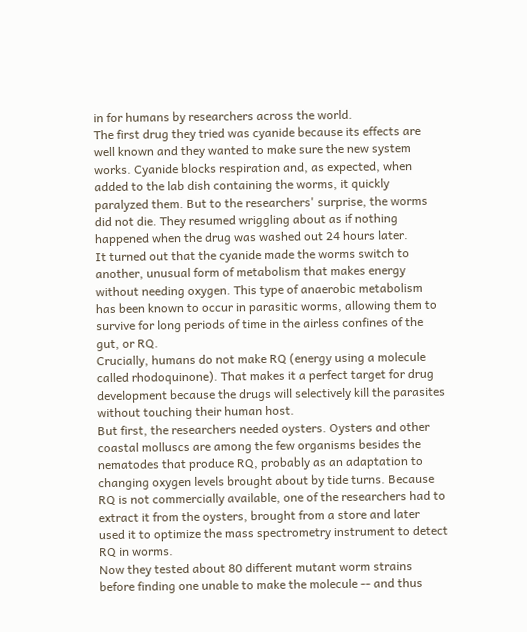in for humans by researchers across the world.
The first drug they tried was cyanide because its effects are well known and they wanted to make sure the new system works. Cyanide blocks respiration and, as expected, when added to the lab dish containing the worms, it quickly paralyzed them. But to the researchers' surprise, the worms did not die. They resumed wriggling about as if nothing happened when the drug was washed out 24 hours later.
It turned out that the cyanide made the worms switch to another, unusual form of metabolism that makes energy without needing oxygen. This type of anaerobic metabolism has been known to occur in parasitic worms, allowing them to survive for long periods of time in the airless confines of the gut, or RQ.
Crucially, humans do not make RQ (energy using a molecule called rhodoquinone). That makes it a perfect target for drug development because the drugs will selectively kill the parasites without touching their human host.
But first, the researchers needed oysters. Oysters and other coastal molluscs are among the few organisms besides the nematodes that produce RQ, probably as an adaptation to changing oxygen levels brought about by tide turns. Because RQ is not commercially available, one of the researchers had to extract it from the oysters, brought from a store and later used it to optimize the mass spectrometry instrument to detect RQ in worms.
Now they tested about 80 different mutant worm strains before finding one unable to make the molecule -- and thus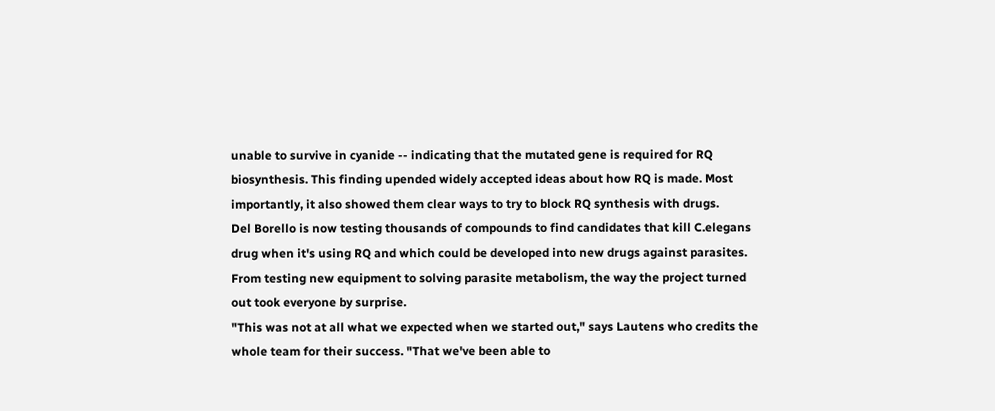unable to survive in cyanide -- indicating that the mutated gene is required for RQ biosynthesis. This finding upended widely accepted ideas about how RQ is made. Most importantly, it also showed them clear ways to try to block RQ synthesis with drugs.
Del Borello is now testing thousands of compounds to find candidates that kill C.elegans drug when it's using RQ and which could be developed into new drugs against parasites.
From testing new equipment to solving parasite metabolism, the way the project turned out took everyone by surprise.
"This was not at all what we expected when we started out," says Lautens who credits the whole team for their success. "That we've been able to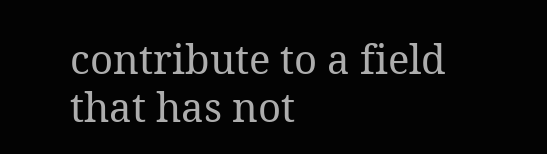contribute to a field that has not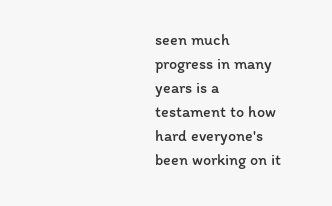seen much progress in many years is a testament to how hard everyone's been working on it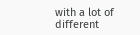with a lot of different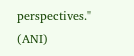perspectives." (ANI)